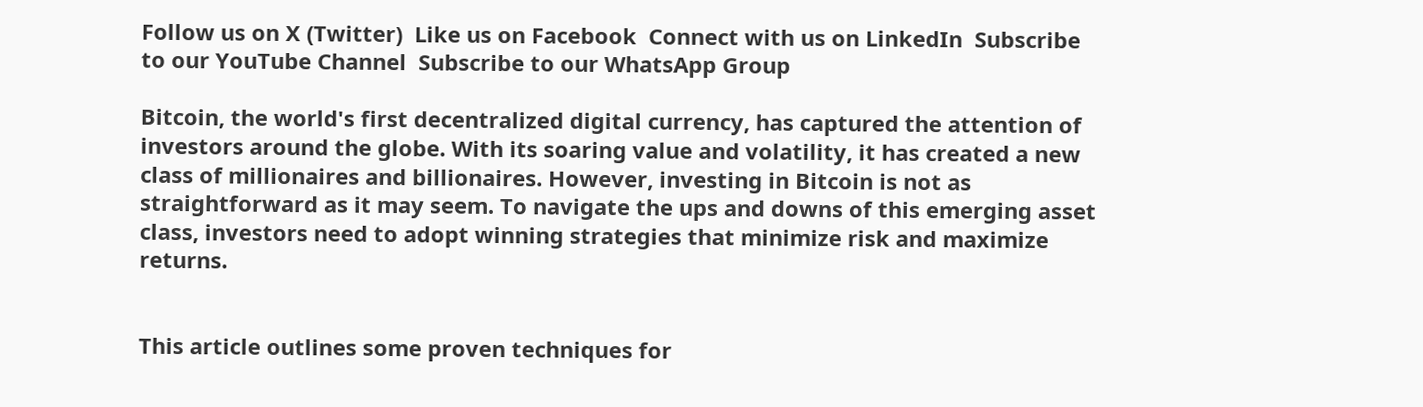Follow us on X (Twitter)  Like us on Facebook  Connect with us on LinkedIn  Subscribe to our YouTube Channel  Subscribe to our WhatsApp Group

Bitcoin, the world's first decentralized digital currency, has captured the attention of investors around the globe. With its soaring value and volatility, it has created a new class of millionaires and billionaires. However, investing in Bitcoin is not as straightforward as it may seem. To navigate the ups and downs of this emerging asset class, investors need to adopt winning strategies that minimize risk and maximize returns.


This article outlines some proven techniques for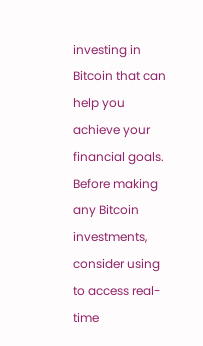investing in Bitcoin that can help you achieve your financial goals. Before making any Bitcoin investments, consider using to access real-time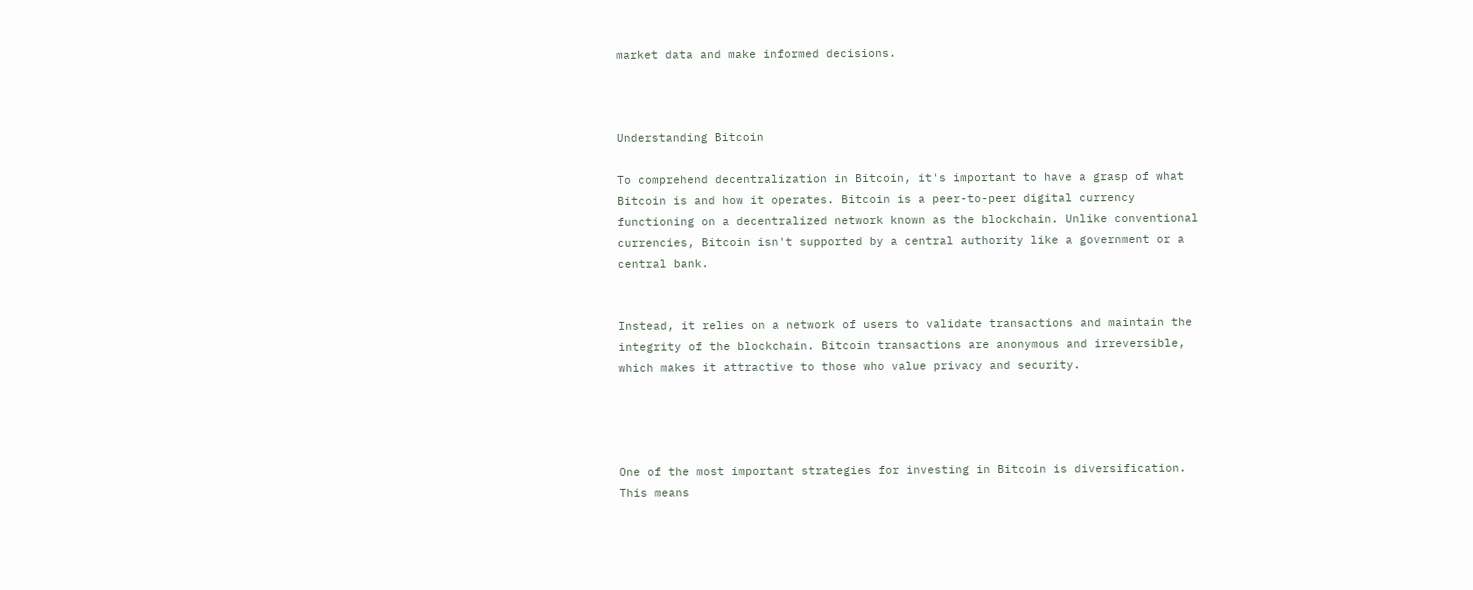market data and make informed decisions.



Understanding Bitcoin

To comprehend decentralization in Bitcoin, it's important to have a grasp of what Bitcoin is and how it operates. Bitcoin is a peer-to-peer digital currency functioning on a decentralized network known as the blockchain. Unlike conventional currencies, Bitcoin isn't supported by a central authority like a government or a central bank.


Instead, it relies on a network of users to validate transactions and maintain the integrity of the blockchain. Bitcoin transactions are anonymous and irreversible, which makes it attractive to those who value privacy and security.




One of the most important strategies for investing in Bitcoin is diversification. This means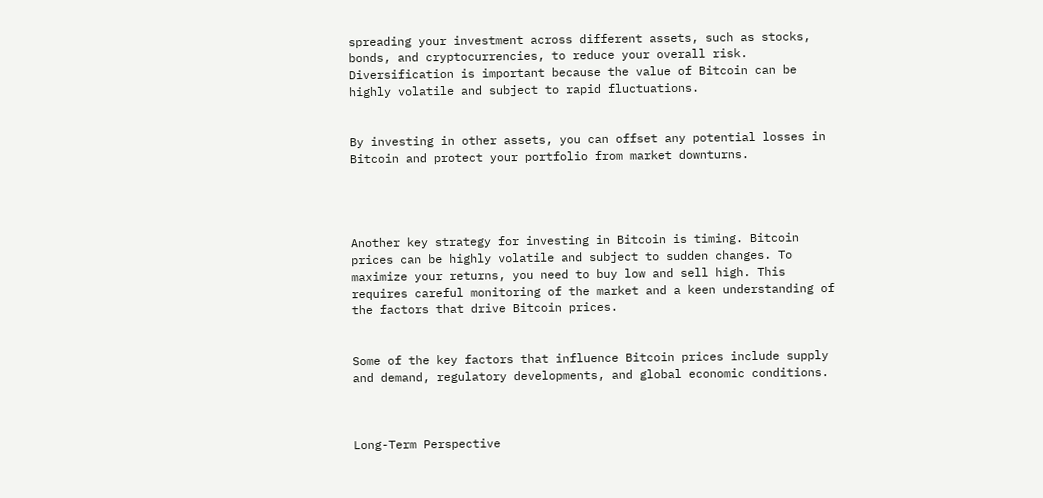spreading your investment across different assets, such as stocks, bonds, and cryptocurrencies, to reduce your overall risk. Diversification is important because the value of Bitcoin can be highly volatile and subject to rapid fluctuations.


By investing in other assets, you can offset any potential losses in Bitcoin and protect your portfolio from market downturns.




Another key strategy for investing in Bitcoin is timing. Bitcoin prices can be highly volatile and subject to sudden changes. To maximize your returns, you need to buy low and sell high. This requires careful monitoring of the market and a keen understanding of the factors that drive Bitcoin prices.


Some of the key factors that influence Bitcoin prices include supply and demand, regulatory developments, and global economic conditions.



Long-Term Perspective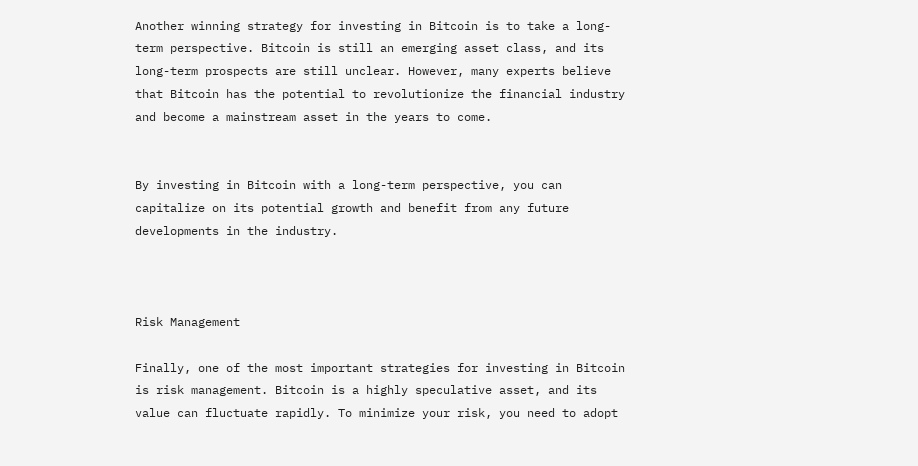Another winning strategy for investing in Bitcoin is to take a long-term perspective. Bitcoin is still an emerging asset class, and its long-term prospects are still unclear. However, many experts believe that Bitcoin has the potential to revolutionize the financial industry and become a mainstream asset in the years to come.


By investing in Bitcoin with a long-term perspective, you can capitalize on its potential growth and benefit from any future developments in the industry.



Risk Management

Finally, one of the most important strategies for investing in Bitcoin is risk management. Bitcoin is a highly speculative asset, and its value can fluctuate rapidly. To minimize your risk, you need to adopt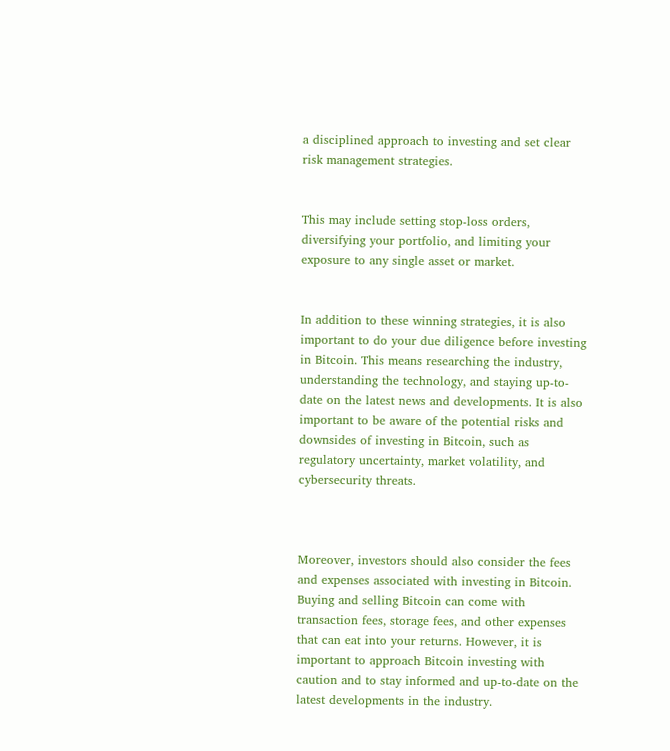a disciplined approach to investing and set clear risk management strategies.


This may include setting stop-loss orders, diversifying your portfolio, and limiting your exposure to any single asset or market.


In addition to these winning strategies, it is also important to do your due diligence before investing in Bitcoin. This means researching the industry, understanding the technology, and staying up-to-date on the latest news and developments. It is also important to be aware of the potential risks and downsides of investing in Bitcoin, such as regulatory uncertainty, market volatility, and cybersecurity threats.



Moreover, investors should also consider the fees and expenses associated with investing in Bitcoin. Buying and selling Bitcoin can come with transaction fees, storage fees, and other expenses that can eat into your returns. However, it is important to approach Bitcoin investing with caution and to stay informed and up-to-date on the latest developments in the industry.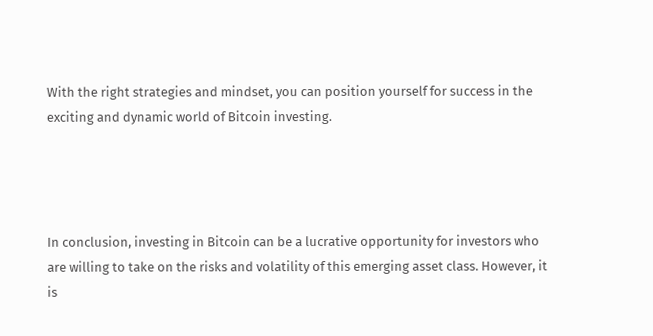With the right strategies and mindset, you can position yourself for success in the exciting and dynamic world of Bitcoin investing.




In conclusion, investing in Bitcoin can be a lucrative opportunity for investors who are willing to take on the risks and volatility of this emerging asset class. However, it is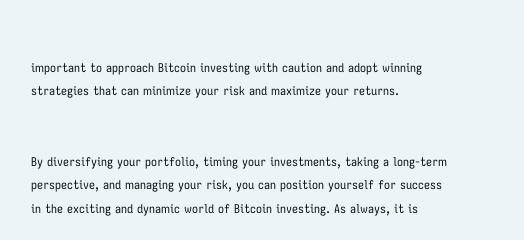important to approach Bitcoin investing with caution and adopt winning strategies that can minimize your risk and maximize your returns.


By diversifying your portfolio, timing your investments, taking a long-term perspective, and managing your risk, you can position yourself for success in the exciting and dynamic world of Bitcoin investing. As always, it is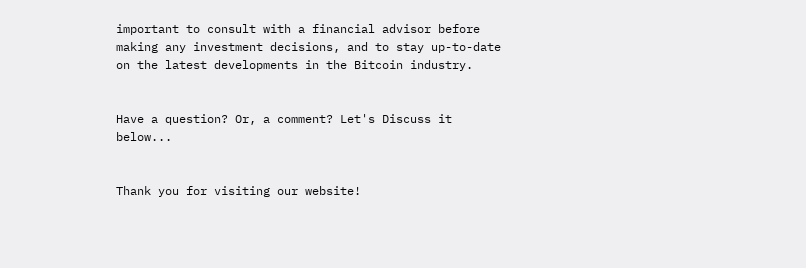important to consult with a financial advisor before making any investment decisions, and to stay up-to-date on the latest developments in the Bitcoin industry.


Have a question? Or, a comment? Let's Discuss it below...


Thank you for visiting our website!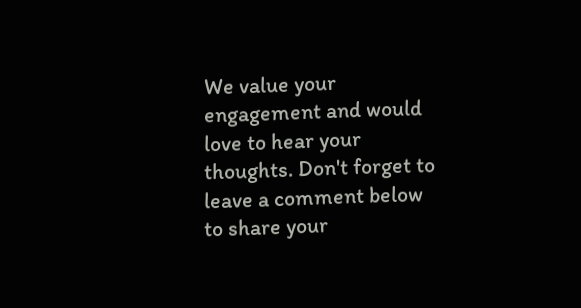We value your engagement and would love to hear your thoughts. Don't forget to leave a comment below to share your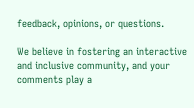feedback, opinions, or questions.

We believe in fostering an interactive and inclusive community, and your comments play a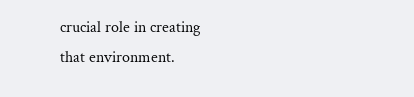crucial role in creating that environment.